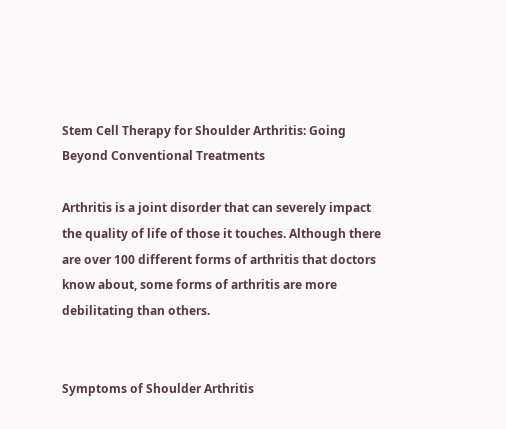Stem Cell Therapy for Shoulder Arthritis: Going Beyond Conventional Treatments

Arthritis is a joint disorder that can severely impact the quality of life of those it touches. Although there are over 100 different forms of arthritis that doctors know about, some forms of arthritis are more debilitating than others.


Symptoms of Shoulder Arthritis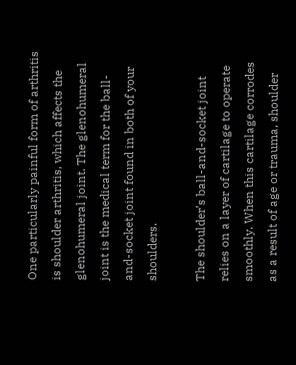One particularly painful form of arthritis is shoulder arthritis, which affects the glenohumeral joint. The glenohumeral joint is the medical term for the ball-and-socket joint found in both of your shoulders.

The shoulder’s ball-and-socket joint relies on a layer of cartilage to operate smoothly. When this cartilage corrodes as a result of age or trauma, shoulder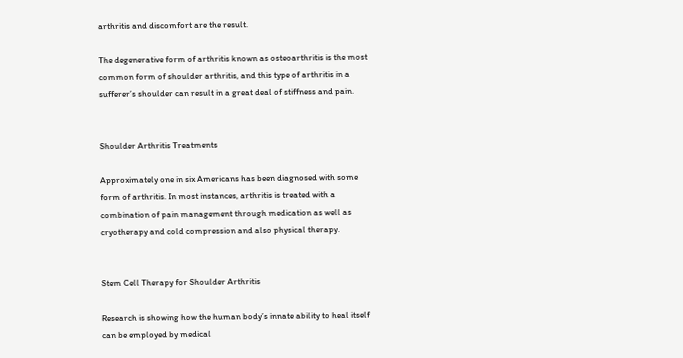arthritis and discomfort are the result.

The degenerative form of arthritis known as osteoarthritis is the most common form of shoulder arthritis, and this type of arthritis in a sufferer’s shoulder can result in a great deal of stiffness and pain.


Shoulder Arthritis Treatments

Approximately one in six Americans has been diagnosed with some form of arthritis. In most instances, arthritis is treated with a combination of pain management through medication as well as cryotherapy and cold compression and also physical therapy.


Stem Cell Therapy for Shoulder Arthritis

Research is showing how the human body’s innate ability to heal itself can be employed by medical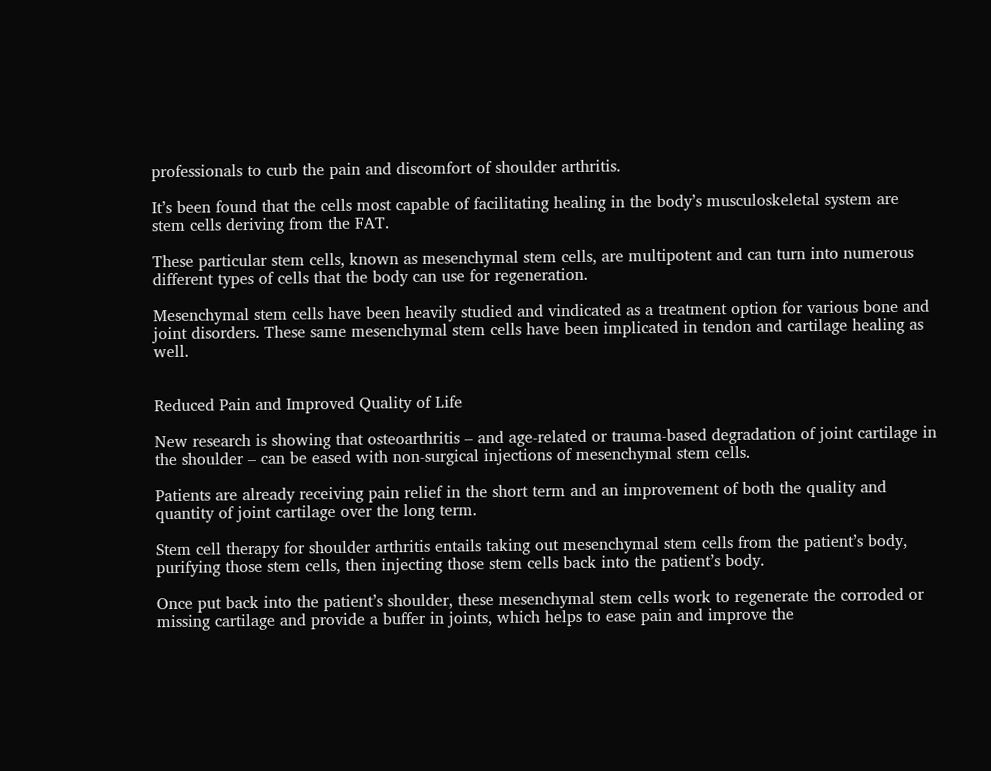professionals to curb the pain and discomfort of shoulder arthritis.

It’s been found that the cells most capable of facilitating healing in the body’s musculoskeletal system are stem cells deriving from the FAT.

These particular stem cells, known as mesenchymal stem cells, are multipotent and can turn into numerous different types of cells that the body can use for regeneration.

Mesenchymal stem cells have been heavily studied and vindicated as a treatment option for various bone and joint disorders. These same mesenchymal stem cells have been implicated in tendon and cartilage healing as well.


Reduced Pain and Improved Quality of Life

New research is showing that osteoarthritis – and age-related or trauma-based degradation of joint cartilage in the shoulder – can be eased with non-surgical injections of mesenchymal stem cells.

Patients are already receiving pain relief in the short term and an improvement of both the quality and quantity of joint cartilage over the long term.

Stem cell therapy for shoulder arthritis entails taking out mesenchymal stem cells from the patient’s body, purifying those stem cells, then injecting those stem cells back into the patient’s body.

Once put back into the patient’s shoulder, these mesenchymal stem cells work to regenerate the corroded or missing cartilage and provide a buffer in joints, which helps to ease pain and improve the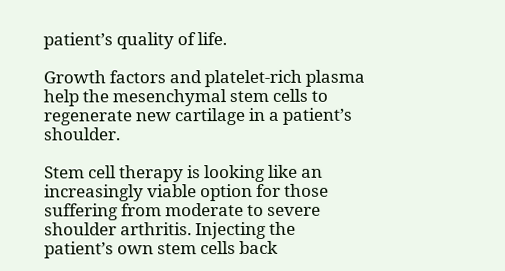patient’s quality of life.

Growth factors and platelet-rich plasma help the mesenchymal stem cells to regenerate new cartilage in a patient’s shoulder.

Stem cell therapy is looking like an increasingly viable option for those suffering from moderate to severe shoulder arthritis. Injecting the patient’s own stem cells back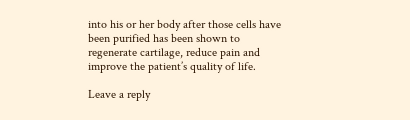into his or her body after those cells have been purified has been shown to regenerate cartilage, reduce pain and improve the patient’s quality of life.

Leave a reply